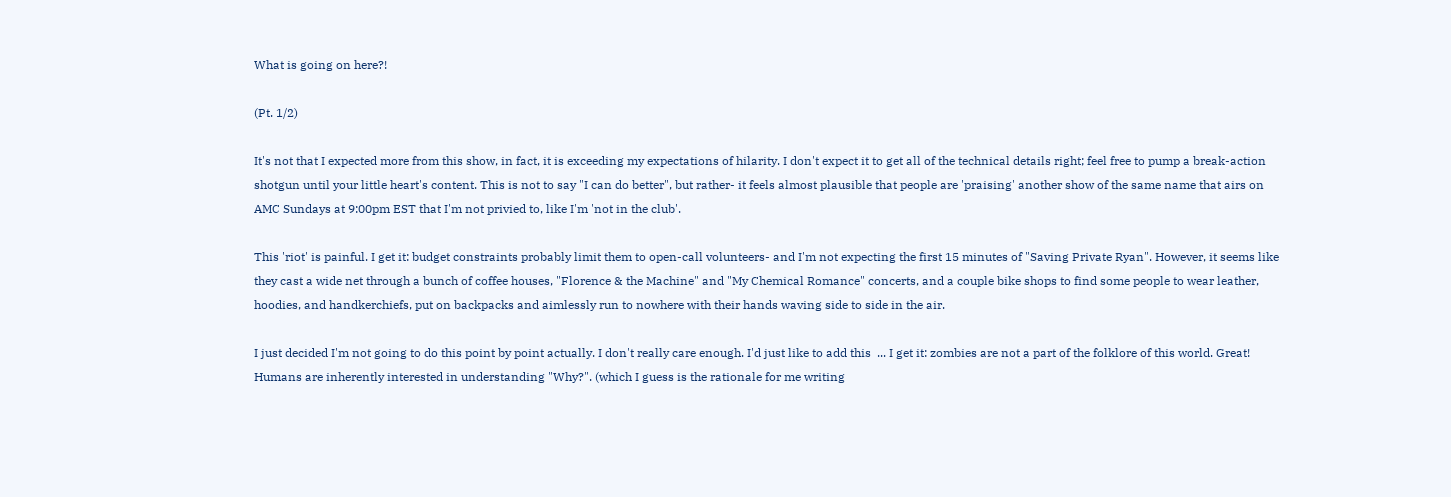What is going on here?!

(Pt. 1/2)

It's not that I expected more from this show, in fact, it is exceeding my expectations of hilarity. I don't expect it to get all of the technical details right; feel free to pump a break-action shotgun until your little heart's content. This is not to say "I can do better", but rather- it feels almost plausible that people are 'praising' another show of the same name that airs on AMC Sundays at 9:00pm EST that I'm not privied to, like I'm 'not in the club'.

This 'riot' is painful. I get it: budget constraints probably limit them to open-call volunteers- and I'm not expecting the first 15 minutes of "Saving Private Ryan". However, it seems like they cast a wide net through a bunch of coffee houses, "Florence & the Machine" and "My Chemical Romance" concerts, and a couple bike shops to find some people to wear leather, hoodies, and handkerchiefs, put on backpacks and aimlessly run to nowhere with their hands waving side to side in the air.

I just decided I'm not going to do this point by point actually. I don't really care enough. I'd just like to add this  ... I get it: zombies are not a part of the folklore of this world. Great! Humans are inherently interested in understanding "Why?". (which I guess is the rationale for me writing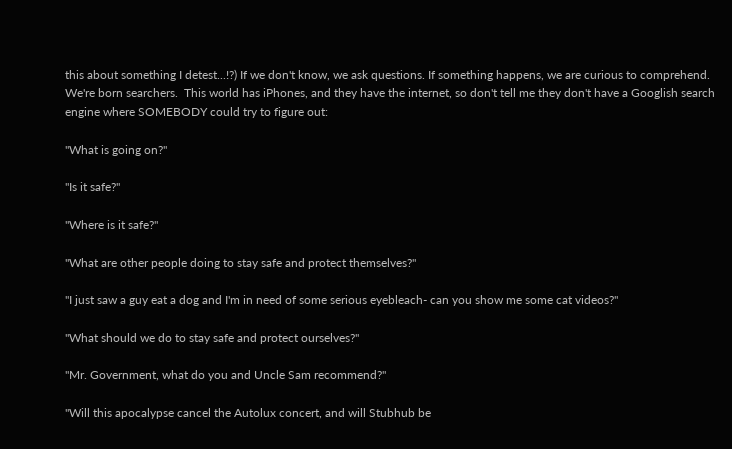this about something I detest...!?) If we don't know, we ask questions. If something happens, we are curious to comprehend. We're born searchers.  This world has iPhones, and they have the internet, so don't tell me they don't have a Googlish search engine where SOMEBODY could try to figure out:

"What is going on?"

"Is it safe?"

"Where is it safe?"

"What are other people doing to stay safe and protect themselves?"

"I just saw a guy eat a dog and I'm in need of some serious eyebleach- can you show me some cat videos?"

"What should we do to stay safe and protect ourselves?"

"Mr. Government, what do you and Uncle Sam recommend?"

"Will this apocalypse cancel the Autolux concert, and will Stubhub be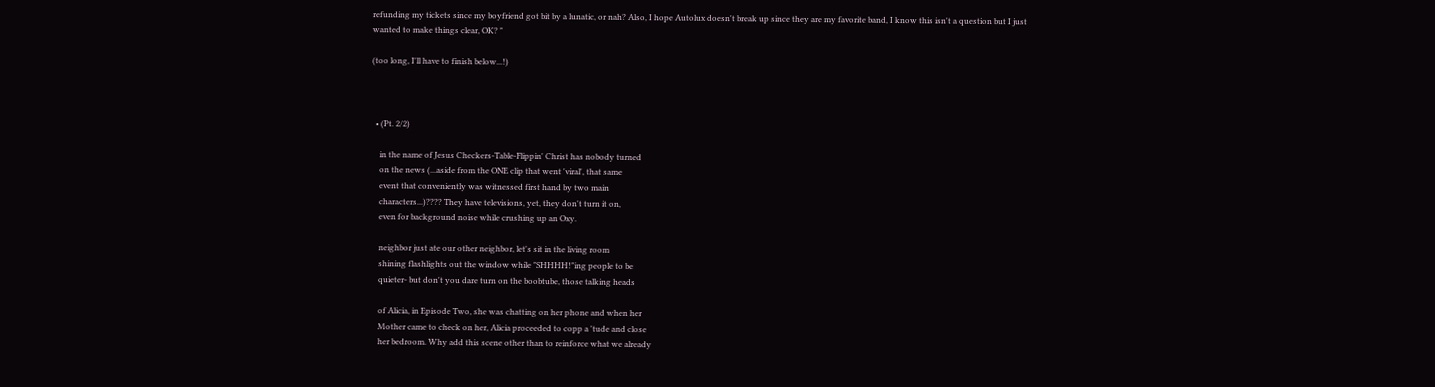refunding my tickets since my boyfriend got bit by a lunatic, or nah? Also, I hope Autolux doesn't break up since they are my favorite band, I know this isn't a question but I just wanted to make things clear, OK? "

(too long, I'll have to finish below...!)



  • (Pt. 2/2)

    in the name of Jesus Checkers-Table-Flippin' Christ has nobody turned
    on the news (...aside from the ONE clip that went 'viral', that same
    event that conveniently was witnessed first hand by two main
    characters...)???? They have televisions, yet, they don't turn it on,
    even for background noise while crushing up an Oxy.

    neighbor just ate our other neighbor, let's sit in the living room
    shining flashlights out the window while "SHHHH!"ing people to be
    quieter- but don't you dare turn on the boobtube, those talking heads

    of Alicia, in Episode Two, she was chatting on her phone and when her
    Mother came to check on her, Alicia proceeded to copp a 'tude and close
    her bedroom. Why add this scene other than to reinforce what we already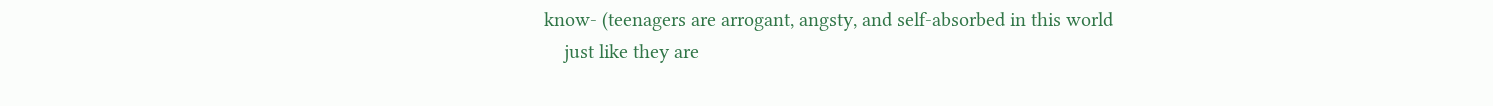know- (teenagers are arrogant, angsty, and self-absorbed in this world
    just like they are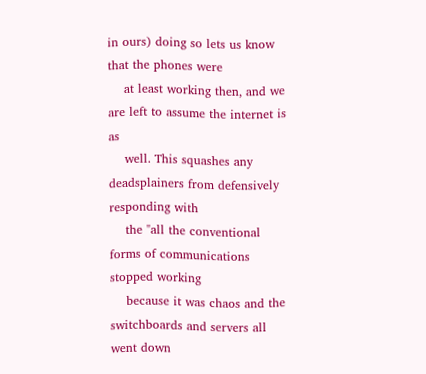in ours) doing so lets us know that the phones were
    at least working then, and we are left to assume the internet is as
    well. This squashes any deadsplainers from defensively responding with
    the "all the conventional forms of communications stopped working
    because it was chaos and the switchboards and servers all went down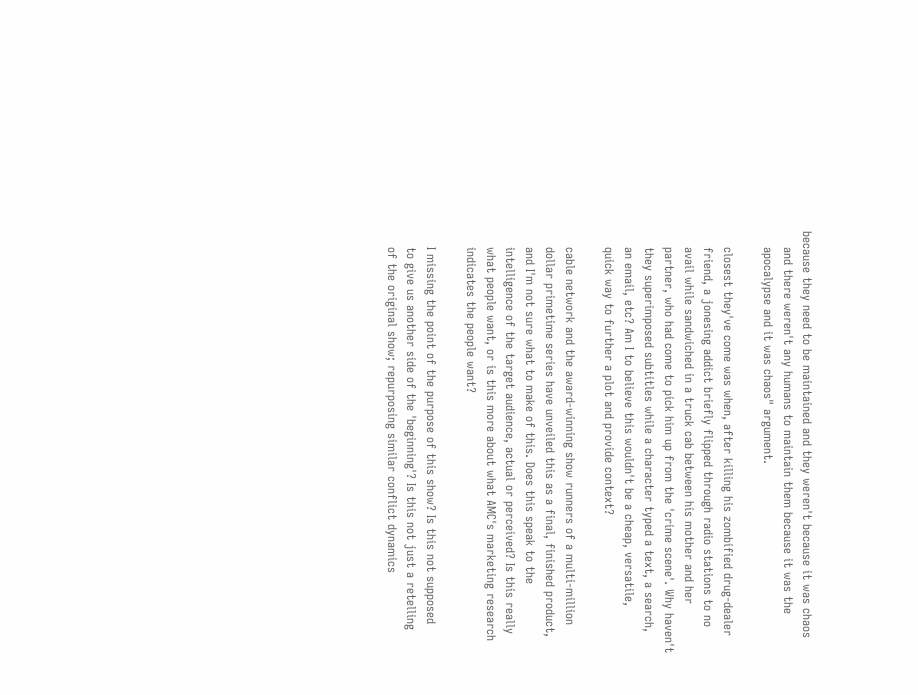because they need to be maintained and they weren't because it was chaos
    and there weren't any humans to maintain them because it was the
    apocalypse and it was chaos" argument.

    closest they've come was when, after killing his zombified drug-dealer
    friend, a jonesing addict briefly flipped through radio stations to no
    avail while sandwiched in a truck cab between his mother and her
    partner, who had come to pick him up from the 'crime scene'. Why haven't
    they superimposed subtitles while a character typed a text, a search,
    an email, etc? Am I to believe this wouldn't be a cheap, versatile,
    quick way to further a plot and provide context?

    cable network and the award-winning show runners of a multi-million
    dollar primetime series have unveiled this as a final, finished product,
    and I'm not sure what to make of this. Does this speak to the
    intelligence of the target audience, actual or perceived? Is this really
    what people want, or is this more about what AMC's marketing research
    indicates the people want?

    I missing the point of the purpose of this show? Is this not supposed
    to give us another side of the 'beginning'? Is this not just a retelling
    of the original show; repurposing similar conflict dynamics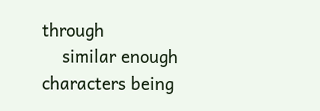through
    similar enough characters being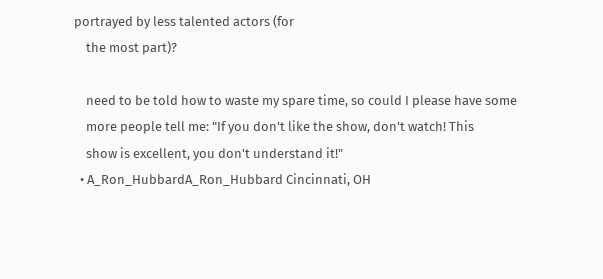portrayed by less talented actors (for
    the most part)?

    need to be told how to waste my spare time, so could I please have some
    more people tell me: "If you don't like the show, don't watch! This
    show is excellent, you don't understand it!"
  • A_Ron_HubbardA_Ron_Hubbard Cincinnati, OH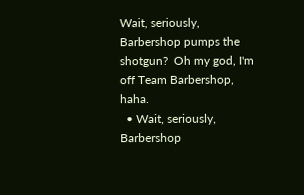Wait, seriously, Barbershop pumps the shotgun?  Oh my god, I'm off Team Barbershop, haha.
  • Wait, seriously, Barbershop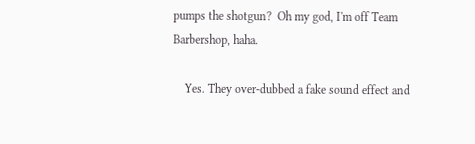pumps the shotgun?  Oh my god, I'm off Team Barbershop, haha.

    Yes. They over-dubbed a fake sound effect and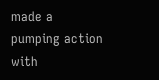made a pumping action with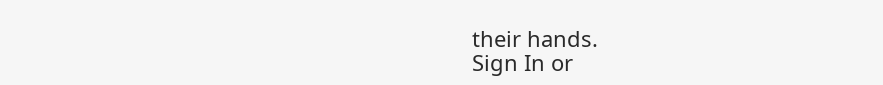their hands.
Sign In or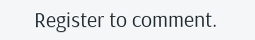Register to comment.